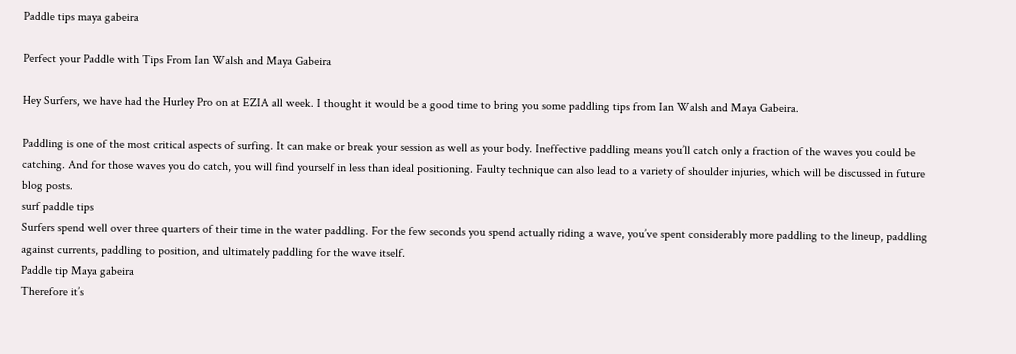Paddle tips maya gabeira

Perfect your Paddle with Tips From Ian Walsh and Maya Gabeira

Hey Surfers, we have had the Hurley Pro on at EZIA all week. I thought it would be a good time to bring you some paddling tips from Ian Walsh and Maya Gabeira.

Paddling is one of the most critical aspects of surfing. It can make or break your session as well as your body. Ineffective paddling means you’ll catch only a fraction of the waves you could be catching. And for those waves you do catch, you will find yourself in less than ideal positioning. Faulty technique can also lead to a variety of shoulder injuries, which will be discussed in future blog posts.
surf paddle tips
Surfers spend well over three quarters of their time in the water paddling. For the few seconds you spend actually riding a wave, you’ve spent considerably more paddling to the lineup, paddling against currents, paddling to position, and ultimately paddling for the wave itself.
Paddle tip Maya gabeira
Therefore it’s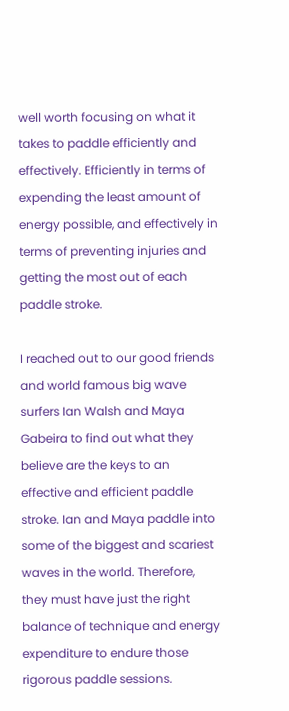well worth focusing on what it takes to paddle efficiently and effectively. Efficiently in terms of expending the least amount of energy possible, and effectively in terms of preventing injuries and getting the most out of each paddle stroke.

I reached out to our good friends and world famous big wave surfers Ian Walsh and Maya Gabeira to find out what they believe are the keys to an effective and efficient paddle stroke. Ian and Maya paddle into some of the biggest and scariest waves in the world. Therefore, they must have just the right balance of technique and energy expenditure to endure those rigorous paddle sessions.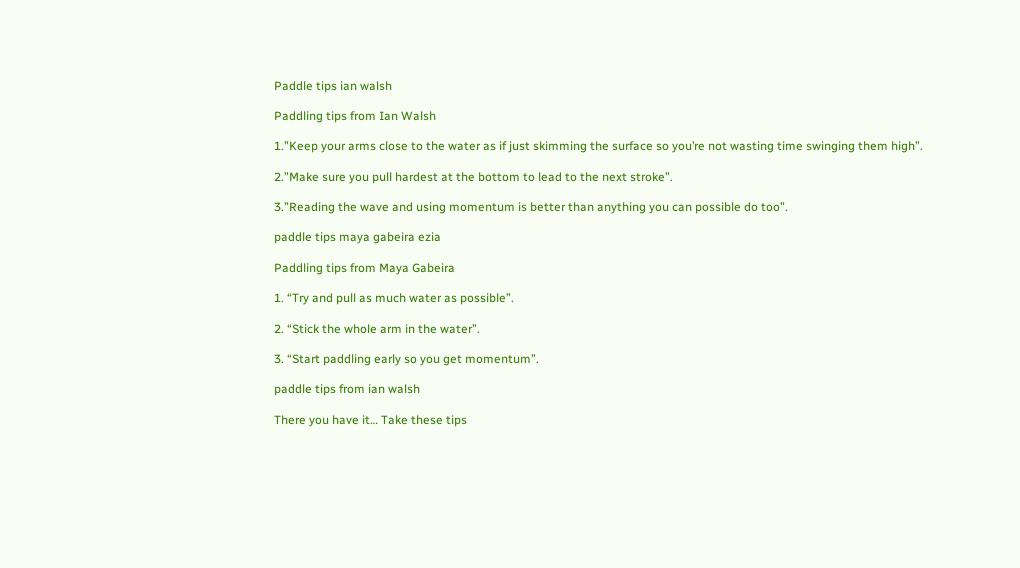Paddle tips ian walsh

Paddling tips from Ian Walsh

1.”Keep your arms close to the water as if just skimming the surface so you’re not wasting time swinging them high”.

2.”Make sure you pull hardest at the bottom to lead to the next stroke”.

3.”Reading the wave and using momentum is better than anything you can possible do too”.

paddle tips maya gabeira ezia

Paddling tips from Maya Gabeira

1. “Try and pull as much water as possible”.

2. “Stick the whole arm in the water”.

3. “Start paddling early so you get momentum”.

paddle tips from ian walsh

There you have it… Take these tips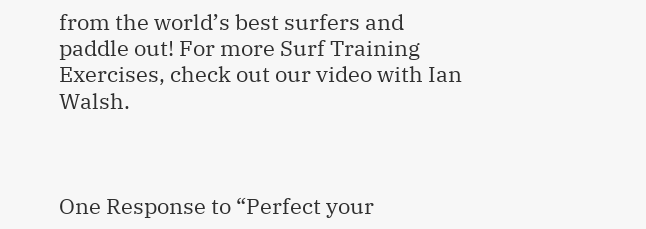from the world’s best surfers and paddle out! For more Surf Training Exercises, check out our video with Ian Walsh.



One Response to “Perfect your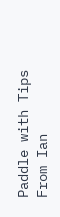Paddle with Tips From Ian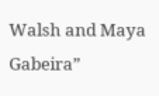Walsh and Maya Gabeira”